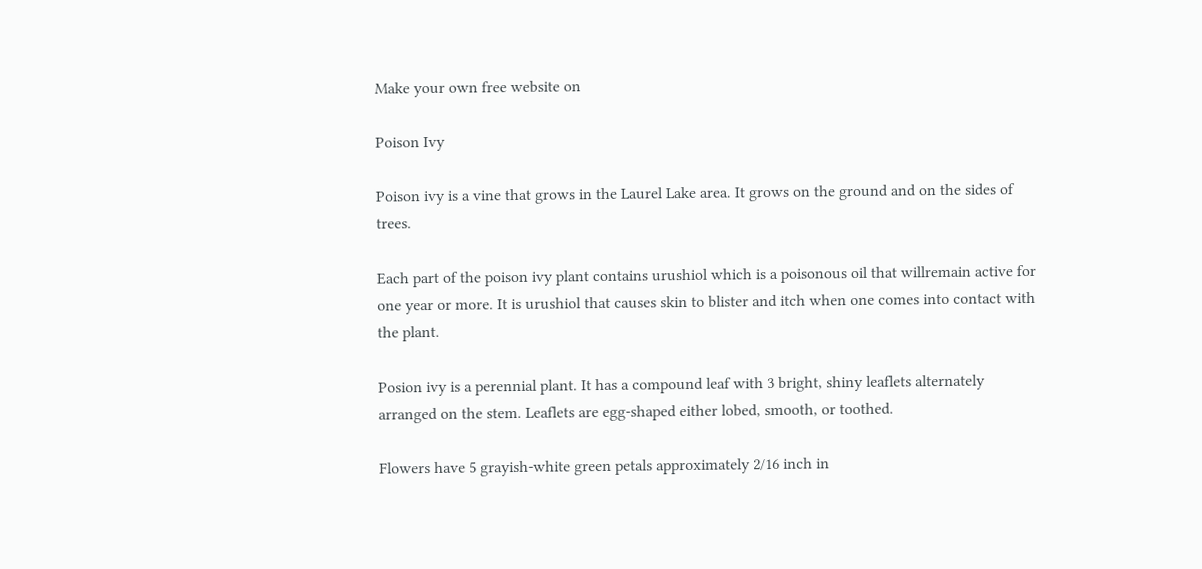Make your own free website on

Poison Ivy

Poison ivy is a vine that grows in the Laurel Lake area. It grows on the ground and on the sides of trees.

Each part of the poison ivy plant contains urushiol which is a poisonous oil that willremain active for one year or more. It is urushiol that causes skin to blister and itch when one comes into contact with the plant.

Posion ivy is a perennial plant. It has a compound leaf with 3 bright, shiny leaflets alternately arranged on the stem. Leaflets are egg-shaped either lobed, smooth, or toothed.

Flowers have 5 grayish-white green petals approximately 2/16 inch in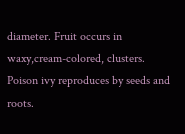diameter. Fruit occurs in waxy,cream-colored, clusters. Poison ivy reproduces by seeds and roots.